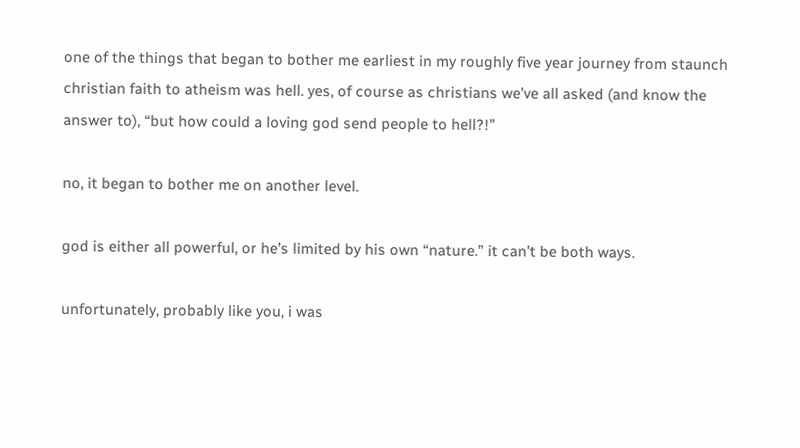one of the things that began to bother me earliest in my roughly five year journey from staunch christian faith to atheism was hell. yes, of course as christians we’ve all asked (and know the answer to), “but how could a loving god send people to hell?!”

no, it began to bother me on another level.

god is either all powerful, or he’s limited by his own “nature.” it can’t be both ways.

unfortunately, probably like you, i was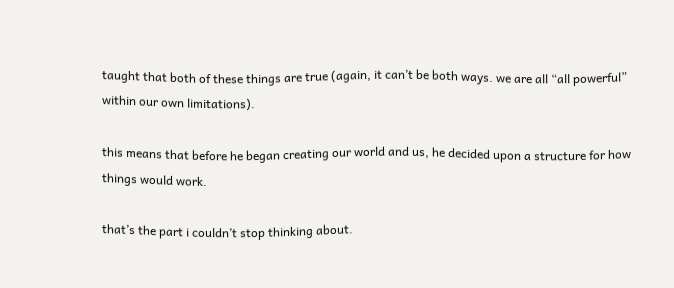taught that both of these things are true (again, it can’t be both ways. we are all “all powerful” within our own limitations).

this means that before he began creating our world and us, he decided upon a structure for how things would work.

that’s the part i couldn’t stop thinking about.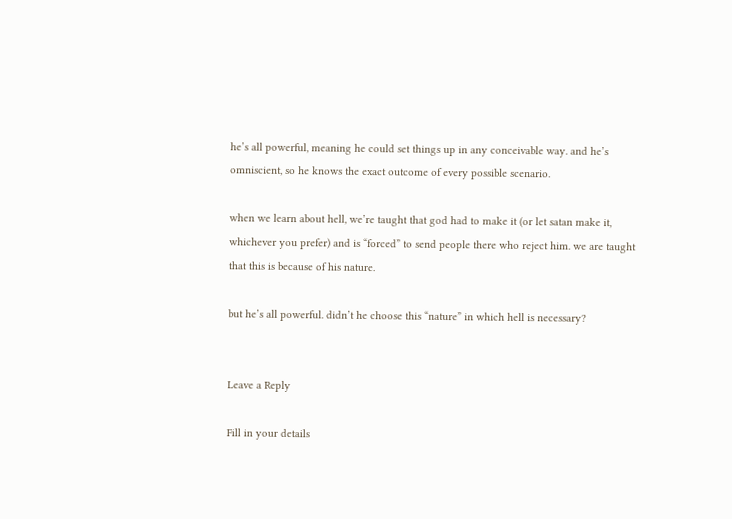he’s all powerful, meaning he could set things up in any conceivable way. and he’s omniscient, so he knows the exact outcome of every possible scenario.

when we learn about hell, we’re taught that god had to make it (or let satan make it, whichever you prefer) and is “forced” to send people there who reject him. we are taught that this is because of his nature.

but he’s all powerful. didn’t he choose this “nature” in which hell is necessary?


Leave a Reply

Fill in your details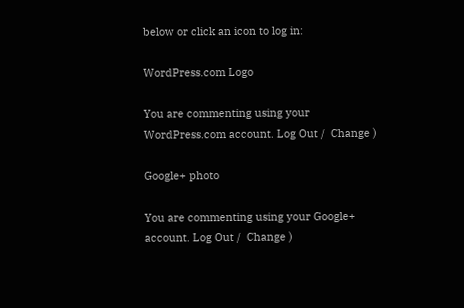below or click an icon to log in:

WordPress.com Logo

You are commenting using your WordPress.com account. Log Out /  Change )

Google+ photo

You are commenting using your Google+ account. Log Out /  Change )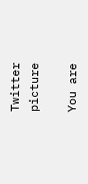Twitter picture

You are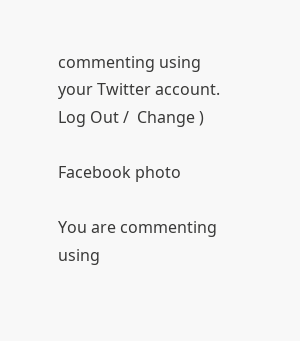commenting using your Twitter account. Log Out /  Change )

Facebook photo

You are commenting using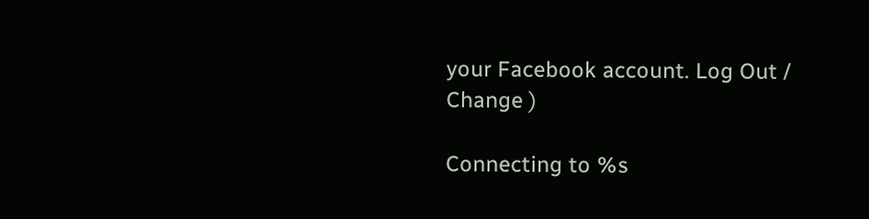your Facebook account. Log Out /  Change )

Connecting to %s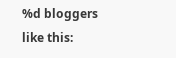%d bloggers like this: